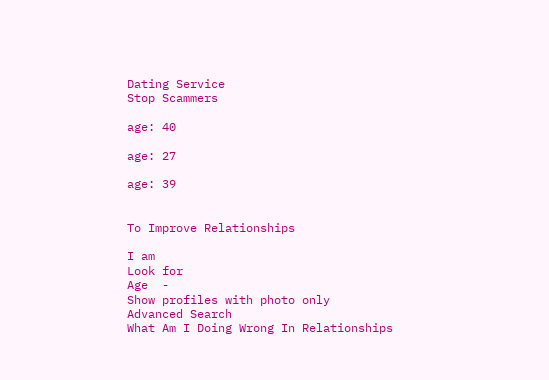Dating Service
Stop Scammers

age: 40

age: 27

age: 39


To Improve Relationships

I am
Look for
Age  -
Show profiles with photo only
Advanced Search
What Am I Doing Wrong In Relationships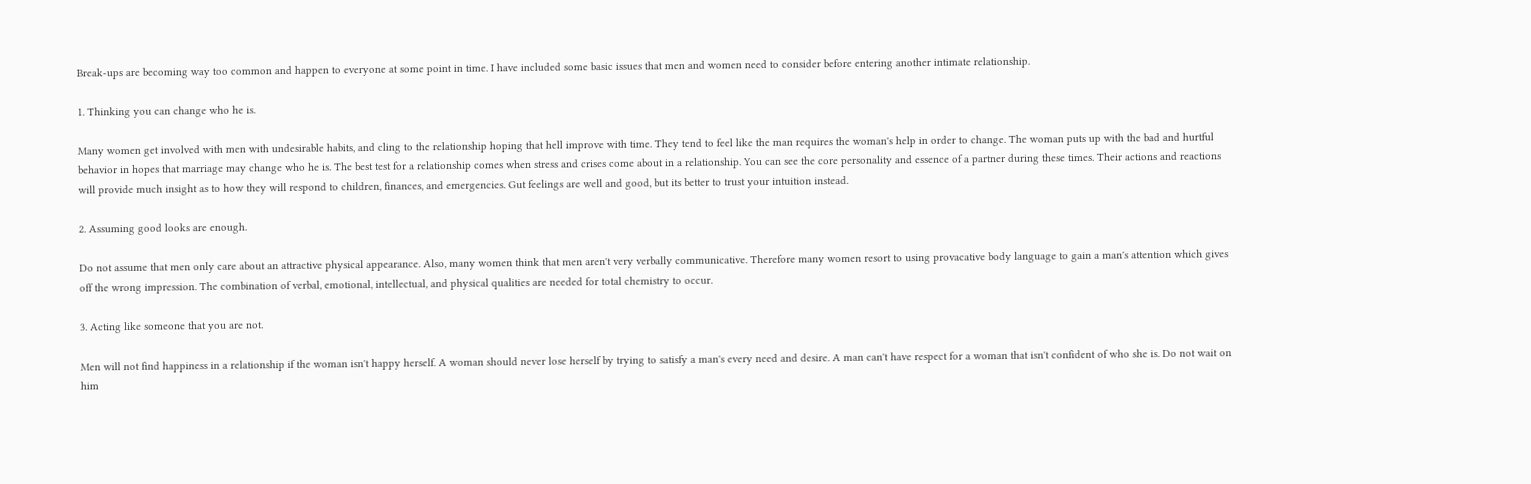Break-ups are becoming way too common and happen to everyone at some point in time. I have included some basic issues that men and women need to consider before entering another intimate relationship.

1. Thinking you can change who he is.

Many women get involved with men with undesirable habits, and cling to the relationship hoping that hell improve with time. They tend to feel like the man requires the woman's help in order to change. The woman puts up with the bad and hurtful behavior in hopes that marriage may change who he is. The best test for a relationship comes when stress and crises come about in a relationship. You can see the core personality and essence of a partner during these times. Their actions and reactions will provide much insight as to how they will respond to children, finances, and emergencies. Gut feelings are well and good, but its better to trust your intuition instead.

2. Assuming good looks are enough.

Do not assume that men only care about an attractive physical appearance. Also, many women think that men aren't very verbally communicative. Therefore many women resort to using provacative body language to gain a man's attention which gives off the wrong impression. The combination of verbal, emotional, intellectual, and physical qualities are needed for total chemistry to occur.

3. Acting like someone that you are not.

Men will not find happiness in a relationship if the woman isn't happy herself. A woman should never lose herself by trying to satisfy a man's every need and desire. A man can't have respect for a woman that isn't confident of who she is. Do not wait on him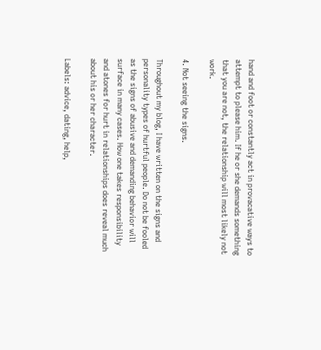hand and foot or constantly act in provacative ways to attempt to please him. If he or she demands something that you are not, the relationship will most likely not work.

4. Not seeing the signs.

Throughout my blog, I have written on the signs and personality types of hurtful people. Do not be fooled as the signs of abusive and demanding behavior will surface in many cases. How one takes responsibility and atones for hurt in relationships does reveal much about his or her character.

Labels: advice, dating, help,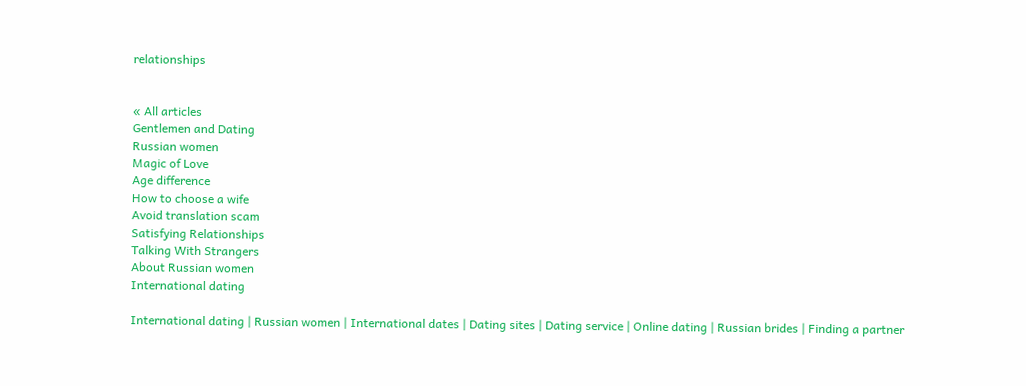relationships


« All articles
Gentlemen and Dating
Russian women
Magic of Love
Age difference
How to choose a wife
Avoid translation scam
Satisfying Relationships
Talking With Strangers
About Russian women
International dating

International dating | Russian women | International dates | Dating sites | Dating service | Online dating | Russian brides | Finding a partner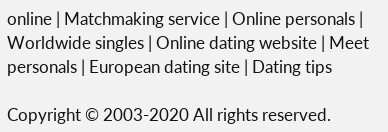online | Matchmaking service | Online personals | Worldwide singles | Online dating website | Meet personals | European dating site | Dating tips

Copyright © 2003-2020 All rights reserved.